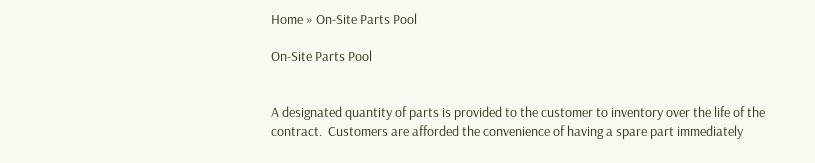Home » On-Site Parts Pool

On-Site Parts Pool


A designated quantity of parts is provided to the customer to inventory over the life of the contract.  Customers are afforded the convenience of having a spare part immediately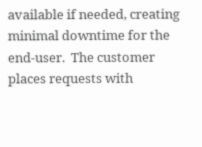available if needed, creating minimal downtime for the end-user.  The customer places requests with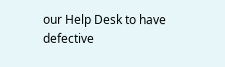our Help Desk to have defective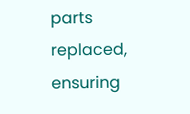parts replaced, ensuring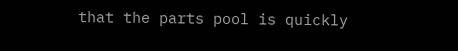that the parts pool is quickly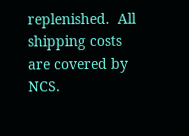replenished.  All shipping costs are covered by NCS.